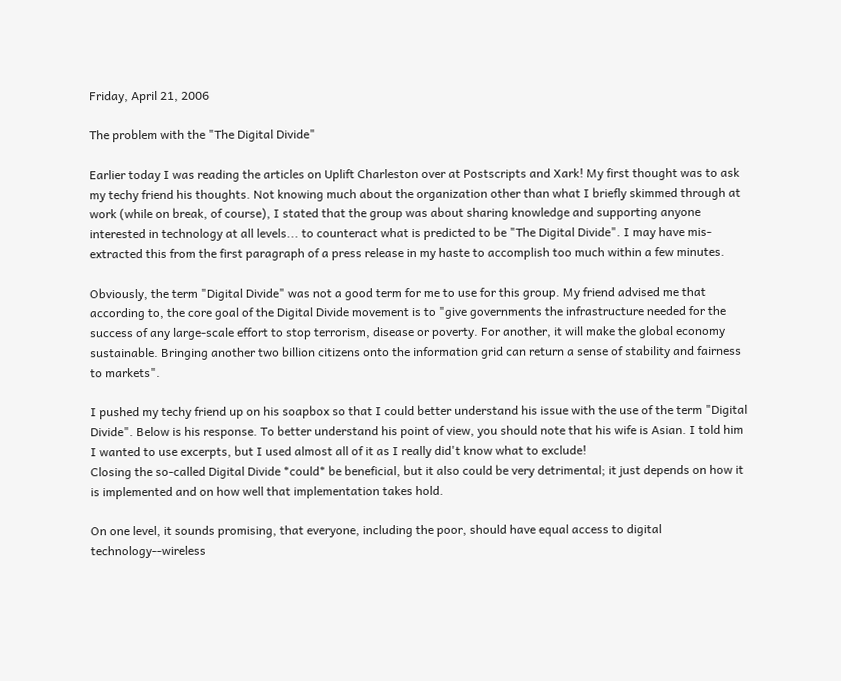Friday, April 21, 2006

The problem with the "The Digital Divide"

Earlier today I was reading the articles on Uplift Charleston over at Postscripts and Xark! My first thought was to ask my techy friend his thoughts. Not knowing much about the organization other than what I briefly skimmed through at work (while on break, of course), I stated that the group was about sharing knowledge and supporting anyone interested in technology at all levels... to counteract what is predicted to be "The Digital Divide". I may have mis-extracted this from the first paragraph of a press release in my haste to accomplish too much within a few minutes.

Obviously, the term "Digital Divide" was not a good term for me to use for this group. My friend advised me that according to, the core goal of the Digital Divide movement is to "give governments the infrastructure needed for the success of any large-scale effort to stop terrorism, disease or poverty. For another, it will make the global economy sustainable. Bringing another two billion citizens onto the information grid can return a sense of stability and fairness to markets".

I pushed my techy friend up on his soapbox so that I could better understand his issue with the use of the term "Digital Divide". Below is his response. To better understand his point of view, you should note that his wife is Asian. I told him I wanted to use excerpts, but I used almost all of it as I really did't know what to exclude!
Closing the so-called Digital Divide *could* be beneficial, but it also could be very detrimental; it just depends on how it is implemented and on how well that implementation takes hold.

On one level, it sounds promising, that everyone, including the poor, should have equal access to digital technology--wireless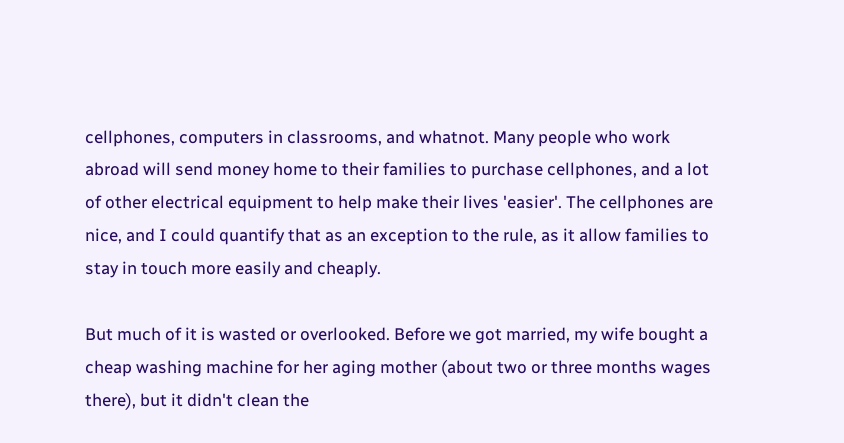cellphones, computers in classrooms, and whatnot. Many people who work abroad will send money home to their families to purchase cellphones, and a lot of other electrical equipment to help make their lives 'easier'. The cellphones are nice, and I could quantify that as an exception to the rule, as it allow families to stay in touch more easily and cheaply.

But much of it is wasted or overlooked. Before we got married, my wife bought a cheap washing machine for her aging mother (about two or three months wages there), but it didn't clean the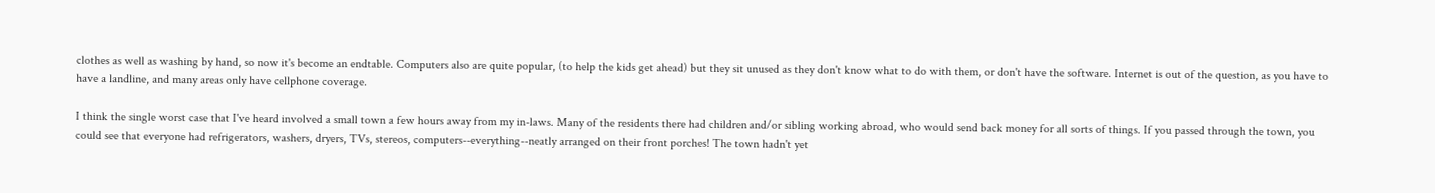clothes as well as washing by hand, so now it's become an endtable. Computers also are quite popular, (to help the kids get ahead) but they sit unused as they don't know what to do with them, or don't have the software. Internet is out of the question, as you have to have a landline, and many areas only have cellphone coverage.

I think the single worst case that I've heard involved a small town a few hours away from my in-laws. Many of the residents there had children and/or sibling working abroad, who would send back money for all sorts of things. If you passed through the town, you could see that everyone had refrigerators, washers, dryers, TVs, stereos, computers--everything--neatly arranged on their front porches! The town hadn't yet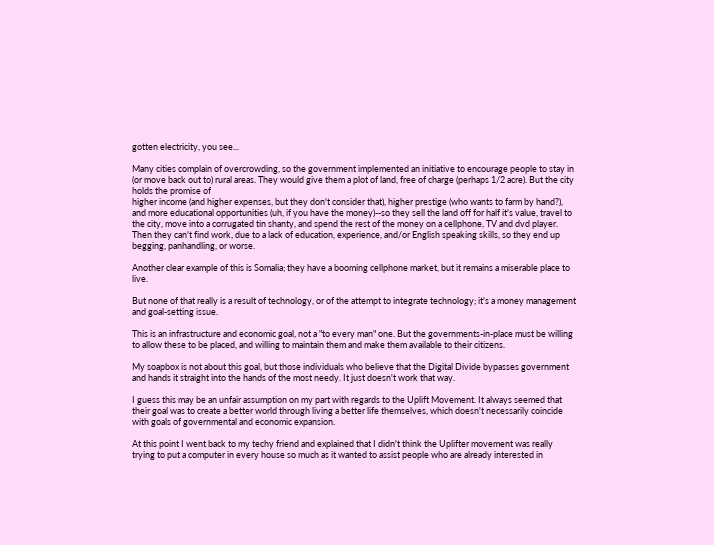gotten electricity, you see...

Many cities complain of overcrowding, so the government implemented an initiative to encourage people to stay in (or move back out to) rural areas. They would give them a plot of land, free of charge (perhaps 1/2 acre). But the city holds the promise of
higher income (and higher expenses, but they don't consider that), higher prestige (who wants to farm by hand?), and more educational opportunities (uh, if you have the money)--so they sell the land off for half it's value, travel to the city, move into a corrugated tin shanty, and spend the rest of the money on a cellphone, TV and dvd player. Then they can't find work, due to a lack of education, experience, and/or English speaking skills, so they end up begging, panhandling, or worse.

Another clear example of this is Somalia; they have a booming cellphone market, but it remains a miserable place to live.

But none of that really is a result of technology, or of the attempt to integrate technology; it's a money management and goal-setting issue.

This is an infrastructure and economic goal, not a "to every man" one. But the governments-in-place must be willing to allow these to be placed, and willing to maintain them and make them available to their citizens.

My soapbox is not about this goal, but those individuals who believe that the Digital Divide bypasses government and hands it straight into the hands of the most needy. It just doesn't work that way.

I guess this may be an unfair assumption on my part with regards to the Uplift Movement. It always seemed that their goal was to create a better world through living a better life themselves, which doesn't necessarily coincide with goals of governmental and economic expansion.

At this point I went back to my techy friend and explained that I didn't think the Uplifter movement was really trying to put a computer in every house so much as it wanted to assist people who are already interested in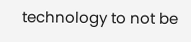technology to not be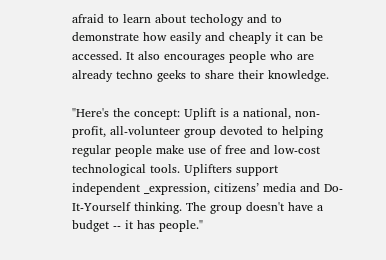afraid to learn about techology and to demonstrate how easily and cheaply it can be accessed. It also encourages people who are already techno geeks to share their knowledge.

"Here's the concept: Uplift is a national, non-profit, all-volunteer group devoted to helping regular people make use of free and low-cost technological tools. Uplifters support independent _expression, citizens’ media and Do-It-Yourself thinking. The group doesn't have a budget -- it has people."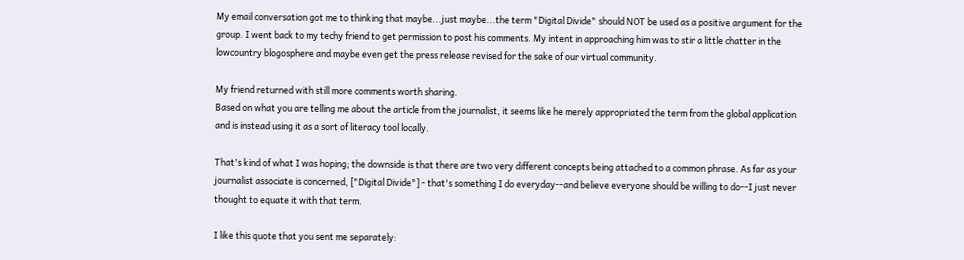My email conversation got me to thinking that maybe...just maybe...the term "Digital Divide" should NOT be used as a positive argument for the group. I went back to my techy friend to get permission to post his comments. My intent in approaching him was to stir a little chatter in the lowcountry blogosphere and maybe even get the press release revised for the sake of our virtual community.

My friend returned with still more comments worth sharing.
Based on what you are telling me about the article from the journalist, it seems like he merely appropriated the term from the global application and is instead using it as a sort of literacy tool locally.

That's kind of what I was hoping; the downside is that there are two very different concepts being attached to a common phrase. As far as your journalist associate is concerned, ["Digital Divide"] - that's something I do everyday--and believe everyone should be willing to do--I just never thought to equate it with that term.

I like this quote that you sent me separately: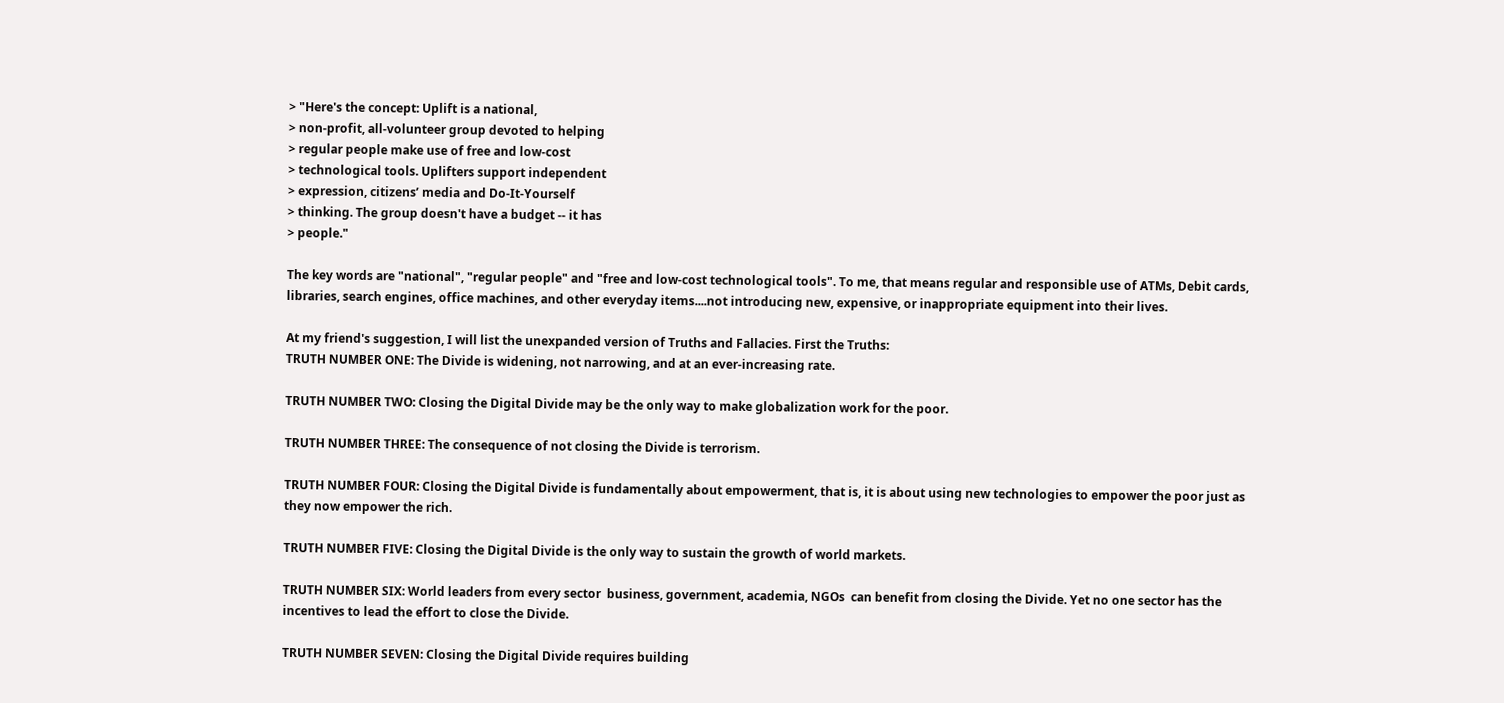> "Here's the concept: Uplift is a national,
> non-profit, all-volunteer group devoted to helping
> regular people make use of free and low-cost
> technological tools. Uplifters support independent
> expression, citizens’ media and Do-It-Yourself
> thinking. The group doesn't have a budget -- it has
> people."

The key words are "national", "regular people" and "free and low-cost technological tools". To me, that means regular and responsible use of ATMs, Debit cards, libraries, search engines, office machines, and other everyday items....not introducing new, expensive, or inappropriate equipment into their lives.

At my friend's suggestion, I will list the unexpanded version of Truths and Fallacies. First the Truths:
TRUTH NUMBER ONE: The Divide is widening, not narrowing, and at an ever-increasing rate.

TRUTH NUMBER TWO: Closing the Digital Divide may be the only way to make globalization work for the poor.

TRUTH NUMBER THREE: The consequence of not closing the Divide is terrorism.

TRUTH NUMBER FOUR: Closing the Digital Divide is fundamentally about empowerment, that is, it is about using new technologies to empower the poor just as they now empower the rich.

TRUTH NUMBER FIVE: Closing the Digital Divide is the only way to sustain the growth of world markets.

TRUTH NUMBER SIX: World leaders from every sector  business, government, academia, NGOs  can benefit from closing the Divide. Yet no one sector has the incentives to lead the effort to close the Divide.

TRUTH NUMBER SEVEN: Closing the Digital Divide requires building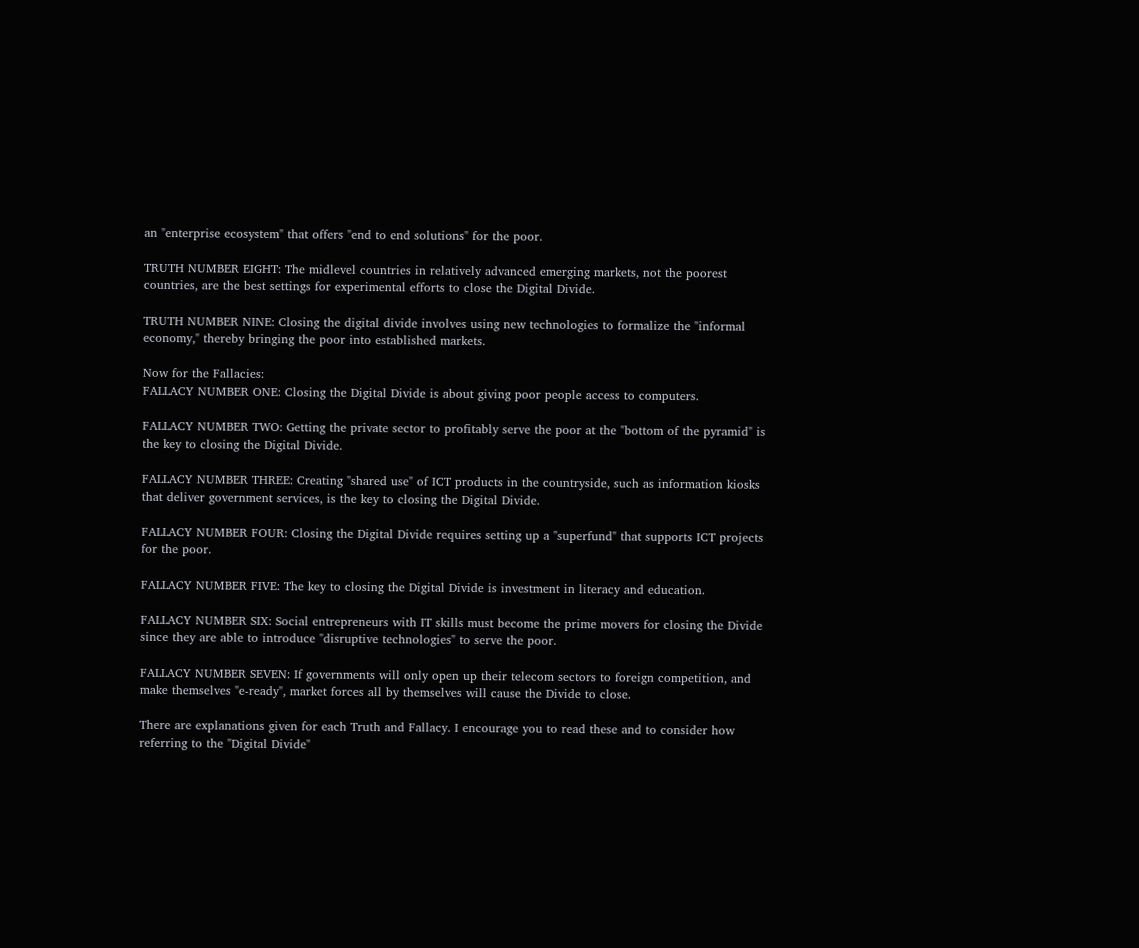an "enterprise ecosystem" that offers "end to end solutions" for the poor.

TRUTH NUMBER EIGHT: The midlevel countries in relatively advanced emerging markets, not the poorest countries, are the best settings for experimental efforts to close the Digital Divide.

TRUTH NUMBER NINE: Closing the digital divide involves using new technologies to formalize the "informal economy," thereby bringing the poor into established markets.

Now for the Fallacies:
FALLACY NUMBER ONE: Closing the Digital Divide is about giving poor people access to computers.

FALLACY NUMBER TWO: Getting the private sector to profitably serve the poor at the "bottom of the pyramid" is the key to closing the Digital Divide.

FALLACY NUMBER THREE: Creating "shared use" of ICT products in the countryside, such as information kiosks that deliver government services, is the key to closing the Digital Divide.

FALLACY NUMBER FOUR: Closing the Digital Divide requires setting up a "superfund" that supports ICT projects for the poor.

FALLACY NUMBER FIVE: The key to closing the Digital Divide is investment in literacy and education.

FALLACY NUMBER SIX: Social entrepreneurs with IT skills must become the prime movers for closing the Divide since they are able to introduce "disruptive technologies" to serve the poor.

FALLACY NUMBER SEVEN: If governments will only open up their telecom sectors to foreign competition, and make themselves "e-ready", market forces all by themselves will cause the Divide to close.

There are explanations given for each Truth and Fallacy. I encourage you to read these and to consider how referring to the "Digital Divide"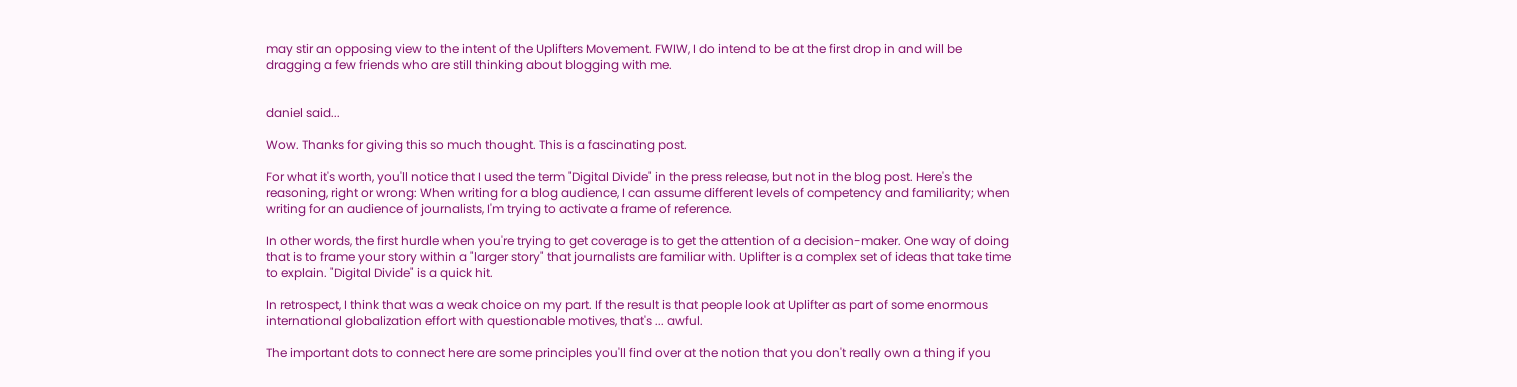may stir an opposing view to the intent of the Uplifters Movement. FWIW, I do intend to be at the first drop in and will be dragging a few friends who are still thinking about blogging with me.


daniel said...

Wow. Thanks for giving this so much thought. This is a fascinating post.

For what it's worth, you'll notice that I used the term "Digital Divide" in the press release, but not in the blog post. Here's the reasoning, right or wrong: When writing for a blog audience, I can assume different levels of competency and familiarity; when writing for an audience of journalists, I'm trying to activate a frame of reference.

In other words, the first hurdle when you're trying to get coverage is to get the attention of a decision-maker. One way of doing that is to frame your story within a "larger story" that journalists are familiar with. Uplifter is a complex set of ideas that take time to explain. "Digital Divide" is a quick hit.

In retrospect, I think that was a weak choice on my part. If the result is that people look at Uplifter as part of some enormous international globalization effort with questionable motives, that's ... awful.

The important dots to connect here are some principles you'll find over at the notion that you don't really own a thing if you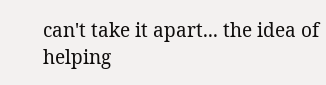can't take it apart... the idea of helping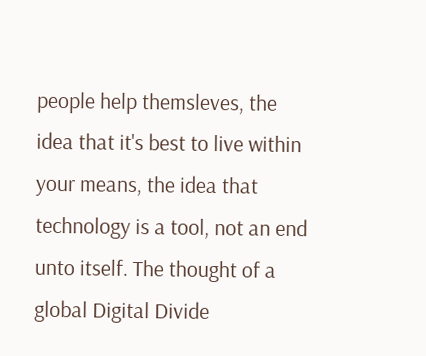people help themsleves, the idea that it's best to live within your means, the idea that technology is a tool, not an end unto itself. The thought of a global Digital Divide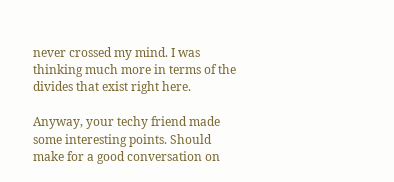never crossed my mind. I was thinking much more in terms of the divides that exist right here.

Anyway, your techy friend made some interesting points. Should make for a good conversation on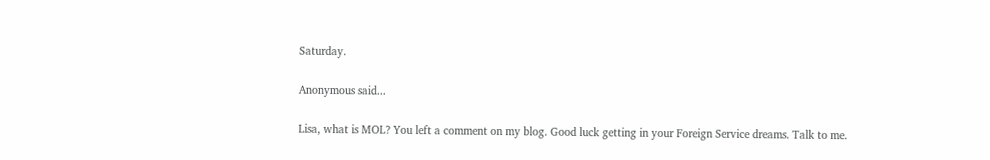Saturday.

Anonymous said...

Lisa, what is MOL? You left a comment on my blog. Good luck getting in your Foreign Service dreams. Talk to me.